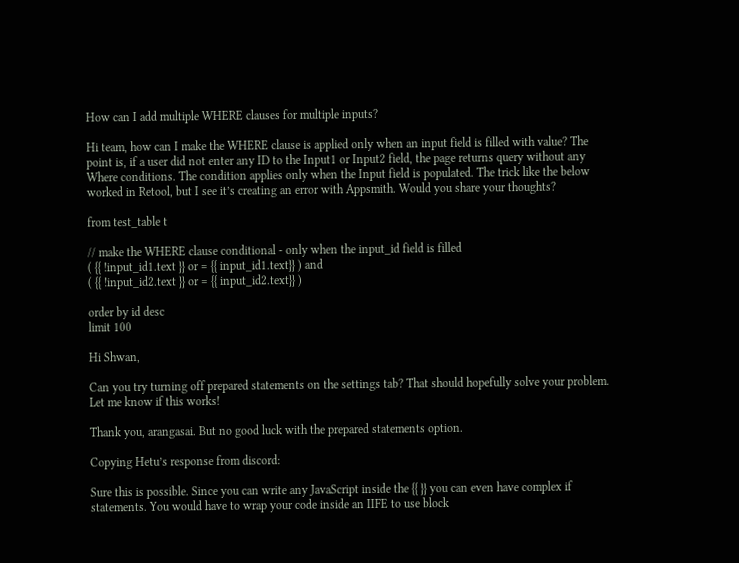How can I add multiple WHERE clauses for multiple inputs?

Hi team, how can I make the WHERE clause is applied only when an input field is filled with value? The point is, if a user did not enter any ID to the Input1 or Input2 field, the page returns query without any Where conditions. The condition applies only when the Input field is populated. The trick like the below worked in Retool, but I see it’s creating an error with Appsmith. Would you share your thoughts?

from test_table t

// make the WHERE clause conditional - only when the input_id field is filled
( {{ !input_id1.text }} or = {{ input_id1.text}} ) and
( {{ !input_id2.text }} or = {{ input_id2.text}} )

order by id desc
limit 100

Hi Shwan,

Can you try turning off prepared statements on the settings tab? That should hopefully solve your problem. Let me know if this works!

Thank you, arangasai. But no good luck with the prepared statements option.

Copying Hetu’s response from discord:

Sure this is possible. Since you can write any JavaScript inside the {{ }} you can even have complex if statements. You would have to wrap your code inside an IIFE to use block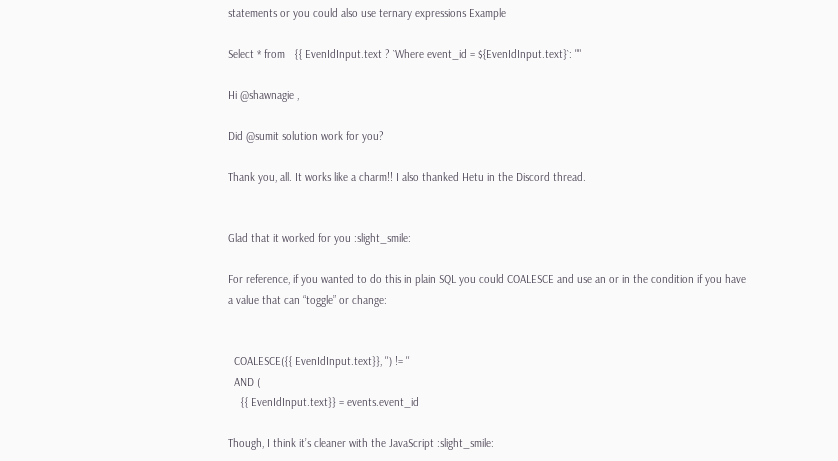statements or you could also use ternary expressions Example

Select * from   {{ EvenIdInput.text ? `Where event_id = ${EvenIdInput.text}`: ""

Hi @shawnagie ,

Did @sumit solution work for you?

Thank you, all. It works like a charm!! I also thanked Hetu in the Discord thread.


Glad that it worked for you :slight_smile:

For reference, if you wanted to do this in plain SQL you could COALESCE and use an or in the condition if you have a value that can “toggle” or change:


  COALESCE({{ EvenIdInput.text}}, '') != ''
  AND (
    {{ EvenIdInput.text}} = events.event_id

Though, I think it’s cleaner with the JavaScript :slight_smile: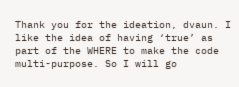Thank you for the ideation, dvaun. I like the idea of having ‘true’ as part of the WHERE to make the code multi-purpose. So I will go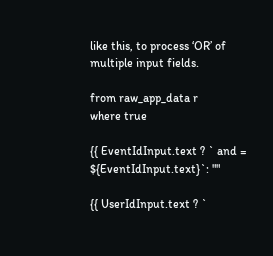like this, to process ‘OR’ of multiple input fields.

from raw_app_data r
where true

{{ EventIdInput.text ? ` and = ${EventIdInput.text}`: ""

{{ UserIdInput.text ? `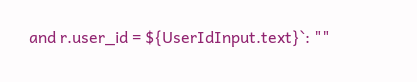and r.user_id = ${UserIdInput.text}`: ""